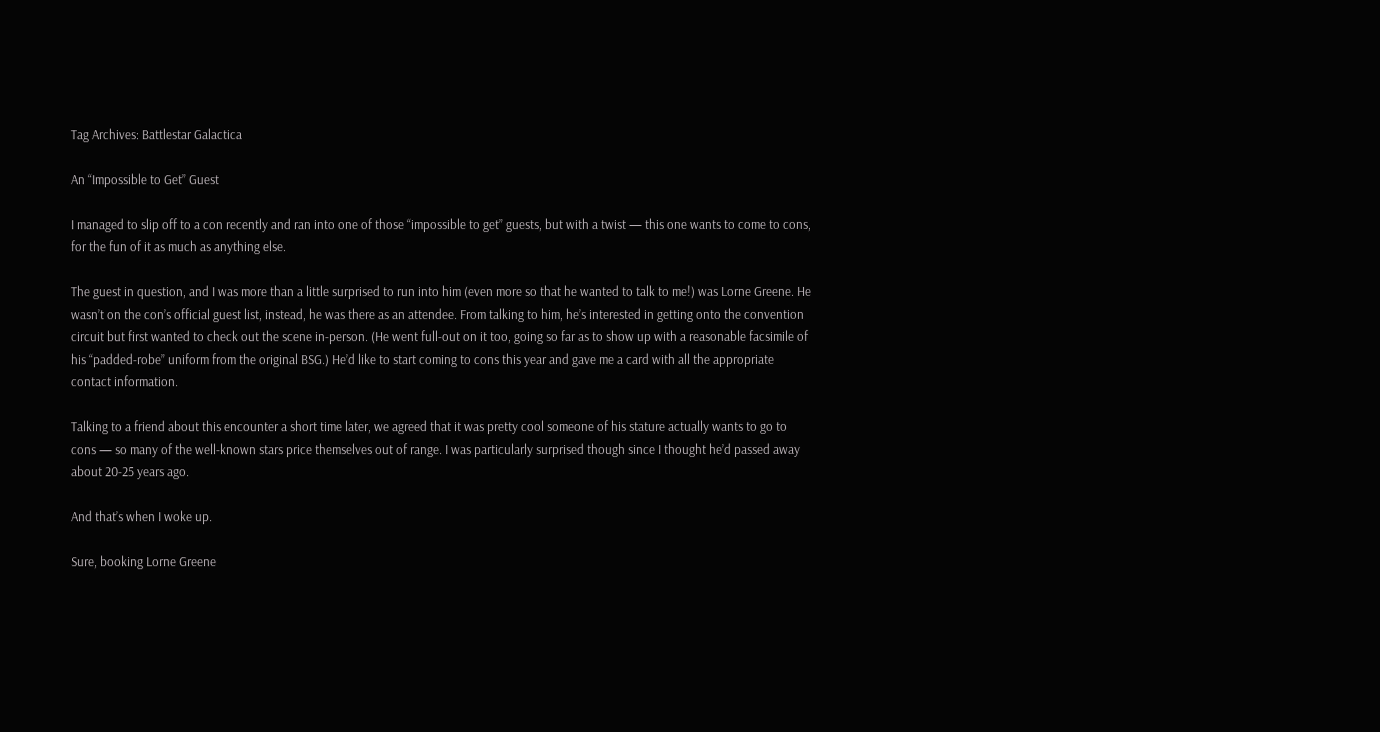Tag Archives: Battlestar Galactica

An “Impossible to Get” Guest

I managed to slip off to a con recently and ran into one of those “impossible to get” guests, but with a twist — this one wants to come to cons, for the fun of it as much as anything else.

The guest in question, and I was more than a little surprised to run into him (even more so that he wanted to talk to me!) was Lorne Greene. He wasn’t on the con’s official guest list, instead, he was there as an attendee. From talking to him, he’s interested in getting onto the convention circuit but first wanted to check out the scene in-person. (He went full-out on it too, going so far as to show up with a reasonable facsimile of his “padded-robe” uniform from the original BSG.) He’d like to start coming to cons this year and gave me a card with all the appropriate contact information.

Talking to a friend about this encounter a short time later, we agreed that it was pretty cool someone of his stature actually wants to go to cons — so many of the well-known stars price themselves out of range. I was particularly surprised though since I thought he’d passed away about 20-25 years ago.

And that’s when I woke up.

Sure, booking Lorne Greene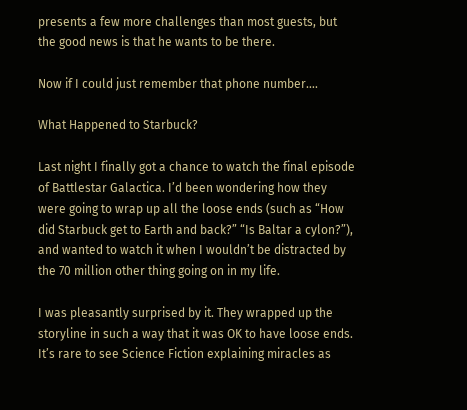presents a few more challenges than most guests, but the good news is that he wants to be there.

Now if I could just remember that phone number….

What Happened to Starbuck?

Last night I finally got a chance to watch the final episode of Battlestar Galactica. I’d been wondering how they were going to wrap up all the loose ends (such as “How did Starbuck get to Earth and back?” “Is Baltar a cylon?”), and wanted to watch it when I wouldn’t be distracted by the 70 million other thing going on in my life.

I was pleasantly surprised by it. They wrapped up the storyline in such a way that it was OK to have loose ends. It’s rare to see Science Fiction explaining miracles as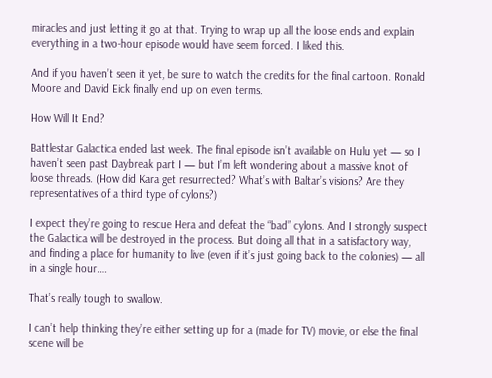miracles and just letting it go at that. Trying to wrap up all the loose ends and explain everything in a two-hour episode would have seem forced. I liked this.

And if you haven’t seen it yet, be sure to watch the credits for the final cartoon. Ronald Moore and David Eick finally end up on even terms.

How Will It End?

Battlestar Galactica ended last week. The final episode isn’t available on Hulu yet — so I haven’t seen past Daybreak part I — but I’m left wondering about a massive knot of loose threads. (How did Kara get resurrected? What’s with Baltar’s visions? Are they representatives of a third type of cylons?)

I expect they’re going to rescue Hera and defeat the “bad” cylons. And I strongly suspect the Galactica will be destroyed in the process. But doing all that in a satisfactory way, and finding a place for humanity to live (even if it’s just going back to the colonies) — all in a single hour….

That’s really tough to swallow.

I can’t help thinking they’re either setting up for a (made for TV) movie, or else the final scene will be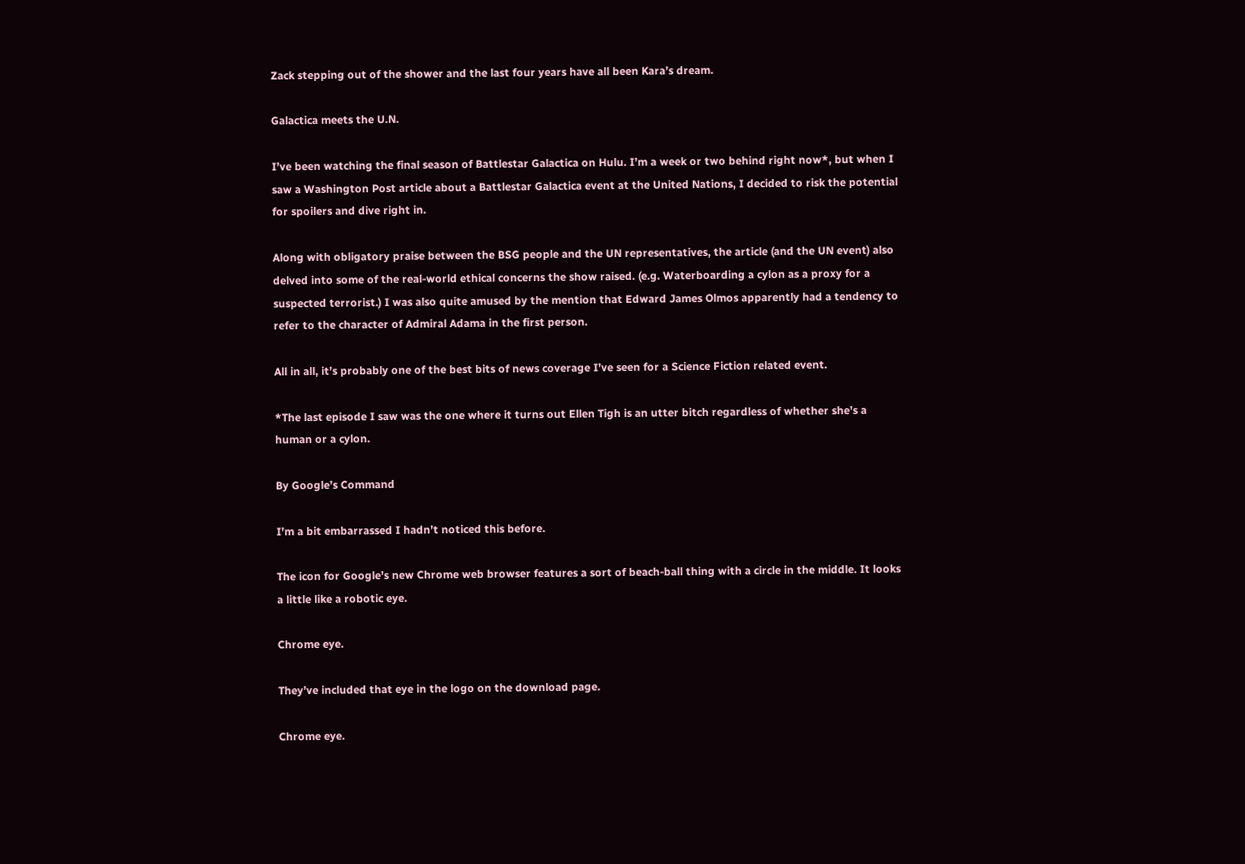Zack stepping out of the shower and the last four years have all been Kara’s dream.

Galactica meets the U.N.

I’ve been watching the final season of Battlestar Galactica on Hulu. I’m a week or two behind right now*, but when I saw a Washington Post article about a Battlestar Galactica event at the United Nations, I decided to risk the potential for spoilers and dive right in.

Along with obligatory praise between the BSG people and the UN representatives, the article (and the UN event) also delved into some of the real-world ethical concerns the show raised. (e.g. Waterboarding a cylon as a proxy for a suspected terrorist.) I was also quite amused by the mention that Edward James Olmos apparently had a tendency to refer to the character of Admiral Adama in the first person.

All in all, it’s probably one of the best bits of news coverage I’ve seen for a Science Fiction related event.

*The last episode I saw was the one where it turns out Ellen Tigh is an utter bitch regardless of whether she’s a human or a cylon.

By Google’s Command

I’m a bit embarrassed I hadn’t noticed this before.

The icon for Google’s new Chrome web browser features a sort of beach-ball thing with a circle in the middle. It looks a little like a robotic eye.

Chrome eye.

They’ve included that eye in the logo on the download page.

Chrome eye.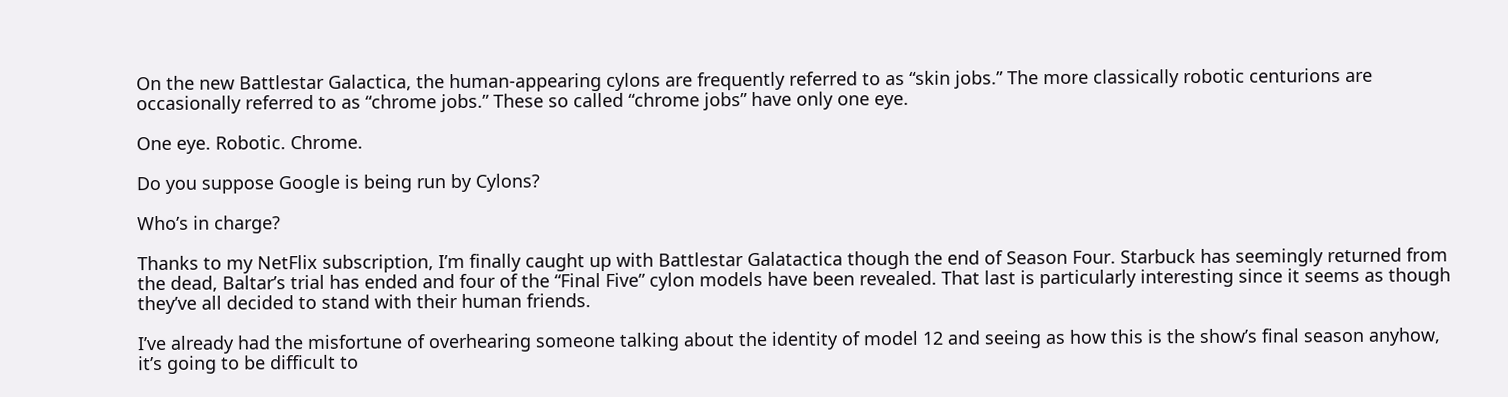On the new Battlestar Galactica, the human-appearing cylons are frequently referred to as “skin jobs.” The more classically robotic centurions are occasionally referred to as “chrome jobs.” These so called “chrome jobs” have only one eye.

One eye. Robotic. Chrome.

Do you suppose Google is being run by Cylons?

Who’s in charge?

Thanks to my NetFlix subscription, I’m finally caught up with Battlestar Galatactica though the end of Season Four. Starbuck has seemingly returned from the dead, Baltar’s trial has ended and four of the “Final Five” cylon models have been revealed. That last is particularly interesting since it seems as though they’ve all decided to stand with their human friends.

I’ve already had the misfortune of overhearing someone talking about the identity of model 12 and seeing as how this is the show’s final season anyhow, it’s going to be difficult to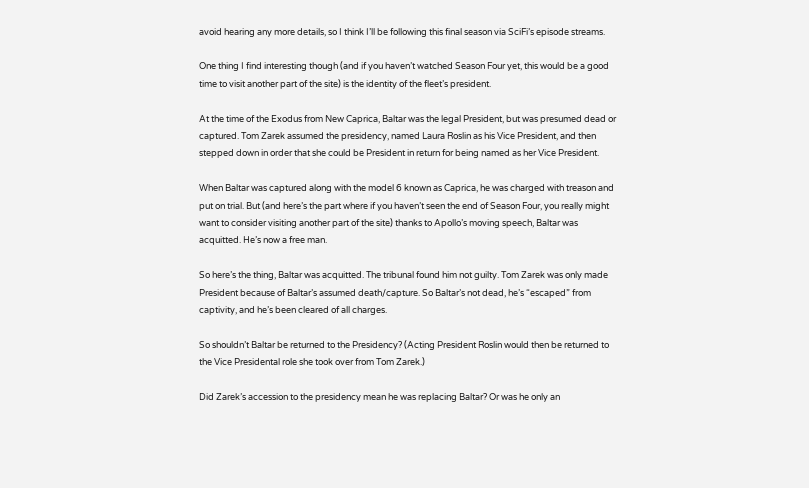avoid hearing any more details, so I think I’ll be following this final season via SciFi’s episode streams.

One thing I find interesting though (and if you haven’t watched Season Four yet, this would be a good time to visit another part of the site) is the identity of the fleet’s president.

At the time of the Exodus from New Caprica, Baltar was the legal President, but was presumed dead or captured. Tom Zarek assumed the presidency, named Laura Roslin as his Vice President, and then stepped down in order that she could be President in return for being named as her Vice President.

When Baltar was captured along with the model 6 known as Caprica, he was charged with treason and put on trial. But (and here’s the part where if you haven’t seen the end of Season Four, you really might want to consider visiting another part of the site) thanks to Apollo’s moving speech, Baltar was acquitted. He’s now a free man.

So here’s the thing, Baltar was acquitted. The tribunal found him not guilty. Tom Zarek was only made President because of Baltar’s assumed death/capture. So Baltar’s not dead, he’s “escaped” from captivity, and he’s been cleared of all charges.

So shouldn’t Baltar be returned to the Presidency? (Acting President Roslin would then be returned to the Vice Presidental role she took over from Tom Zarek.)

Did Zarek’s accession to the presidency mean he was replacing Baltar? Or was he only an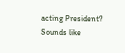acting President? Sounds like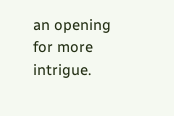an opening for more intrigue.